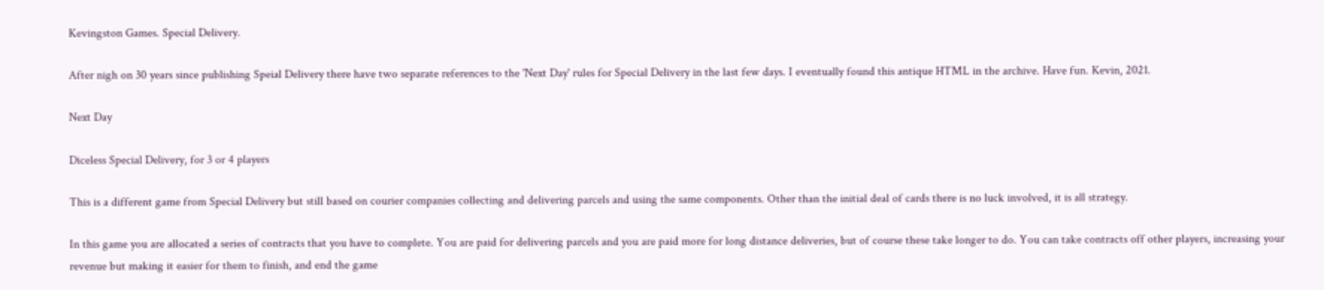Kevingston Games. Special Delivery.

After nigh on 30 years since publishing Speial Delivery there have two separate references to the 'Next Day' rules for Special Delivery in the last few days. I eventually found this antique HTML in the archive. Have fun. Kevin, 2021.

Next Day

Diceless Special Delivery, for 3 or 4 players

This is a different game from Special Delivery but still based on courier companies collecting and delivering parcels and using the same components. Other than the initial deal of cards there is no luck involved, it is all strategy.

In this game you are allocated a series of contracts that you have to complete. You are paid for delivering parcels and you are paid more for long distance deliveries, but of course these take longer to do. You can take contracts off other players, increasing your revenue but making it easier for them to finish, and end the game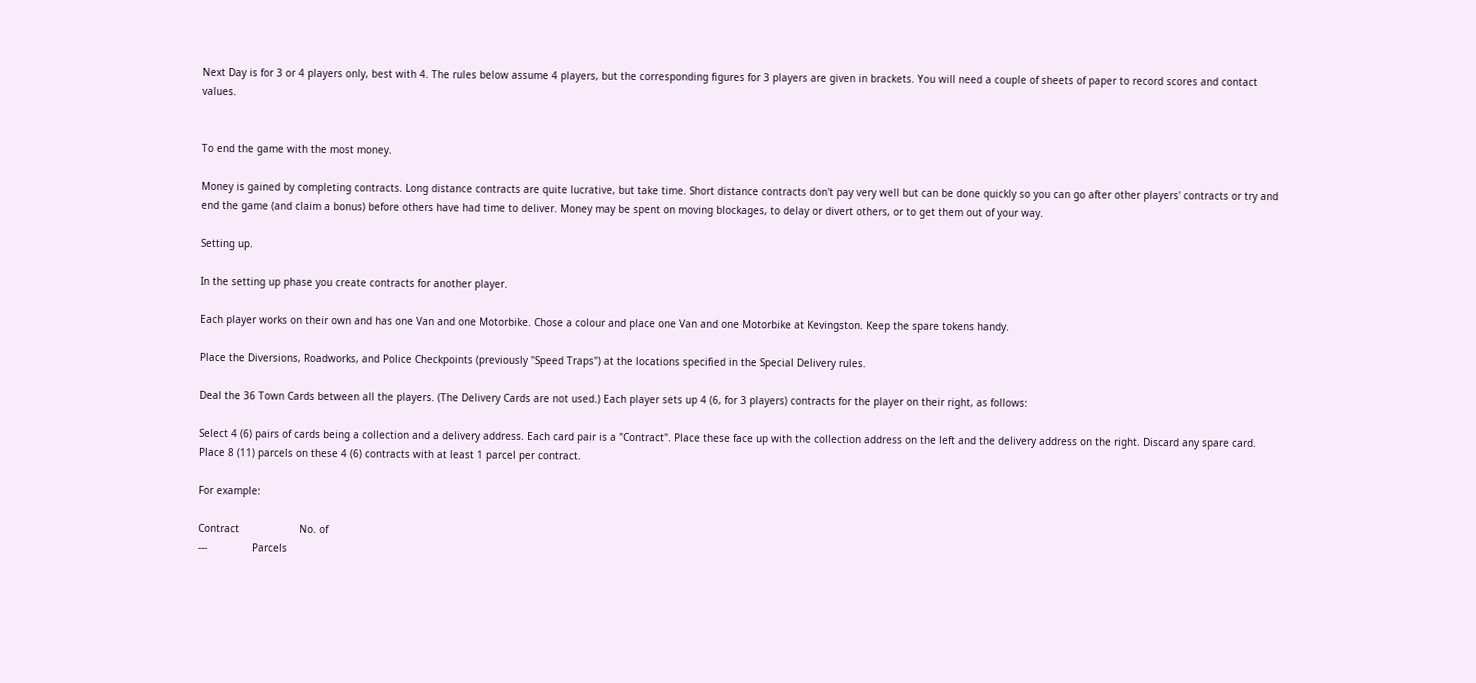Next Day is for 3 or 4 players only, best with 4. The rules below assume 4 players, but the corresponding figures for 3 players are given in brackets. You will need a couple of sheets of paper to record scores and contact values.


To end the game with the most money.

Money is gained by completing contracts. Long distance contracts are quite lucrative, but take time. Short distance contracts don't pay very well but can be done quickly so you can go after other players' contracts or try and end the game (and claim a bonus) before others have had time to deliver. Money may be spent on moving blockages, to delay or divert others, or to get them out of your way.

Setting up.

In the setting up phase you create contracts for another player.

Each player works on their own and has one Van and one Motorbike. Chose a colour and place one Van and one Motorbike at Kevingston. Keep the spare tokens handy.

Place the Diversions, Roadworks, and Police Checkpoints (previously "Speed Traps") at the locations specified in the Special Delivery rules.

Deal the 36 Town Cards between all the players. (The Delivery Cards are not used.) Each player sets up 4 (6, for 3 players) contracts for the player on their right, as follows:

Select 4 (6) pairs of cards being a collection and a delivery address. Each card pair is a "Contract". Place these face up with the collection address on the left and the delivery address on the right. Discard any spare card. Place 8 (11) parcels on these 4 (6) contracts with at least 1 parcel per contract.

For example:

Contract                    No. of
---               Parcels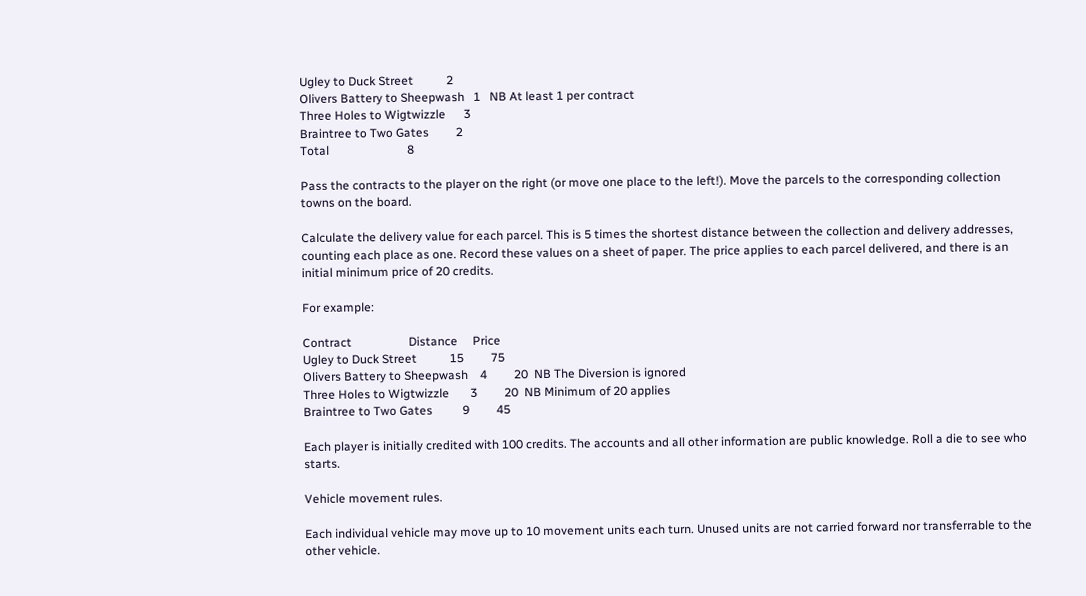Ugley to Duck Street           2
Olivers Battery to Sheepwash   1   NB At least 1 per contract
Three Holes to Wigtwizzle      3
Braintree to Two Gates         2
Total                          8

Pass the contracts to the player on the right (or move one place to the left!). Move the parcels to the corresponding collection towns on the board.

Calculate the delivery value for each parcel. This is 5 times the shortest distance between the collection and delivery addresses, counting each place as one. Record these values on a sheet of paper. The price applies to each parcel delivered, and there is an initial minimum price of 20 credits.

For example:

Contract                   Distance     Price
Ugley to Duck Street           15         75
Olivers Battery to Sheepwash    4         20  NB The Diversion is ignored
Three Holes to Wigtwizzle       3         20  NB Minimum of 20 applies
Braintree to Two Gates          9         45

Each player is initially credited with 100 credits. The accounts and all other information are public knowledge. Roll a die to see who starts.

Vehicle movement rules.

Each individual vehicle may move up to 10 movement units each turn. Unused units are not carried forward nor transferrable to the other vehicle.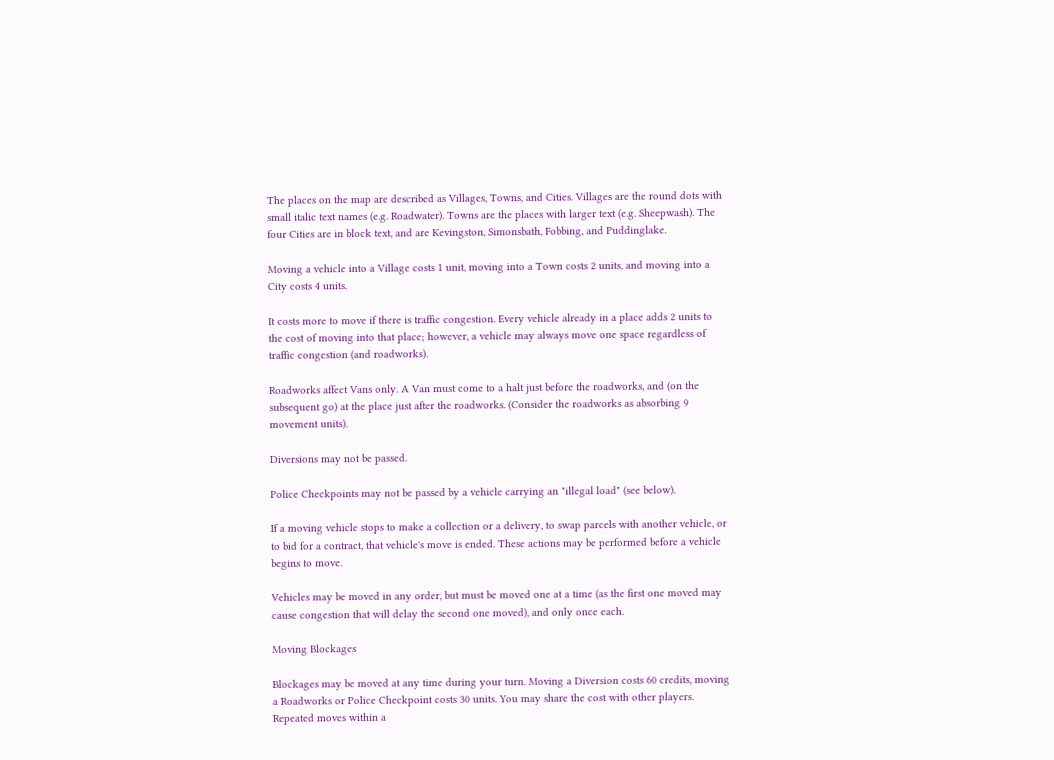The places on the map are described as Villages, Towns, and Cities. Villages are the round dots with small italic text names (e.g. Roadwater). Towns are the places with larger text (e.g. Sheepwash). The four Cities are in block text, and are Kevingston, Simonsbath, Fobbing, and Puddinglake.

Moving a vehicle into a Village costs 1 unit, moving into a Town costs 2 units, and moving into a City costs 4 units.

It costs more to move if there is traffic congestion. Every vehicle already in a place adds 2 units to the cost of moving into that place; however, a vehicle may always move one space regardless of traffic congestion (and roadworks).

Roadworks affect Vans only. A Van must come to a halt just before the roadworks, and (on the subsequent go) at the place just after the roadworks. (Consider the roadworks as absorbing 9 movement units).

Diversions may not be passed.

Police Checkpoints may not be passed by a vehicle carrying an "illegal load" (see below).

If a moving vehicle stops to make a collection or a delivery, to swap parcels with another vehicle, or to bid for a contract, that vehicle's move is ended. These actions may be performed before a vehicle begins to move.

Vehicles may be moved in any order, but must be moved one at a time (as the first one moved may cause congestion that will delay the second one moved), and only once each.

Moving Blockages

Blockages may be moved at any time during your turn. Moving a Diversion costs 60 credits, moving a Roadworks or Police Checkpoint costs 30 units. You may share the cost with other players. Repeated moves within a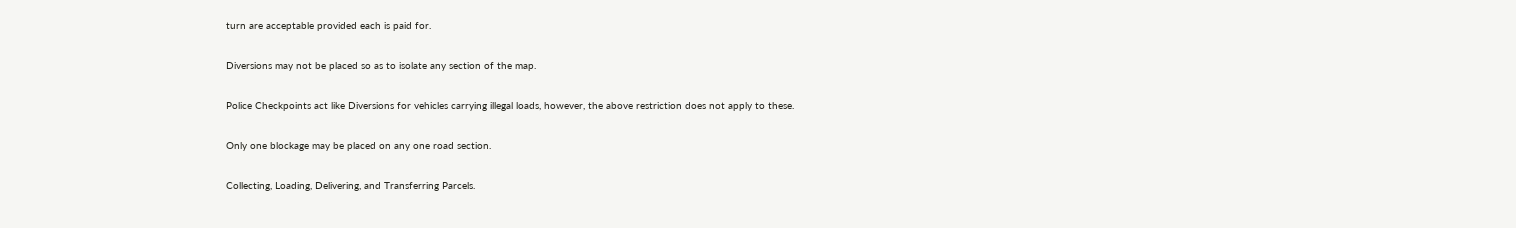turn are acceptable provided each is paid for.

Diversions may not be placed so as to isolate any section of the map.

Police Checkpoints act like Diversions for vehicles carrying illegal loads, however, the above restriction does not apply to these.

Only one blockage may be placed on any one road section.

Collecting, Loading, Delivering, and Transferring Parcels.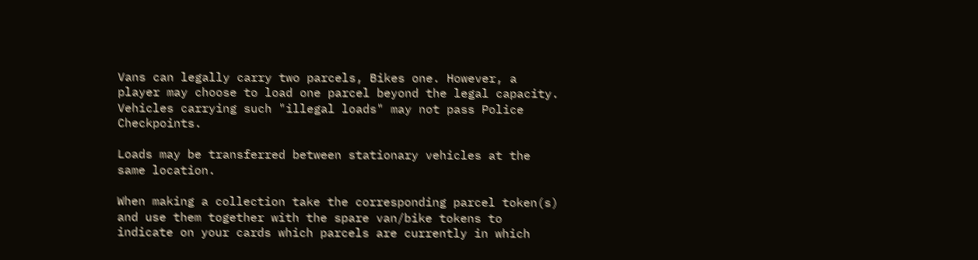Vans can legally carry two parcels, Bikes one. However, a player may choose to load one parcel beyond the legal capacity. Vehicles carrying such "illegal loads" may not pass Police Checkpoints.

Loads may be transferred between stationary vehicles at the same location.

When making a collection take the corresponding parcel token(s) and use them together with the spare van/bike tokens to indicate on your cards which parcels are currently in which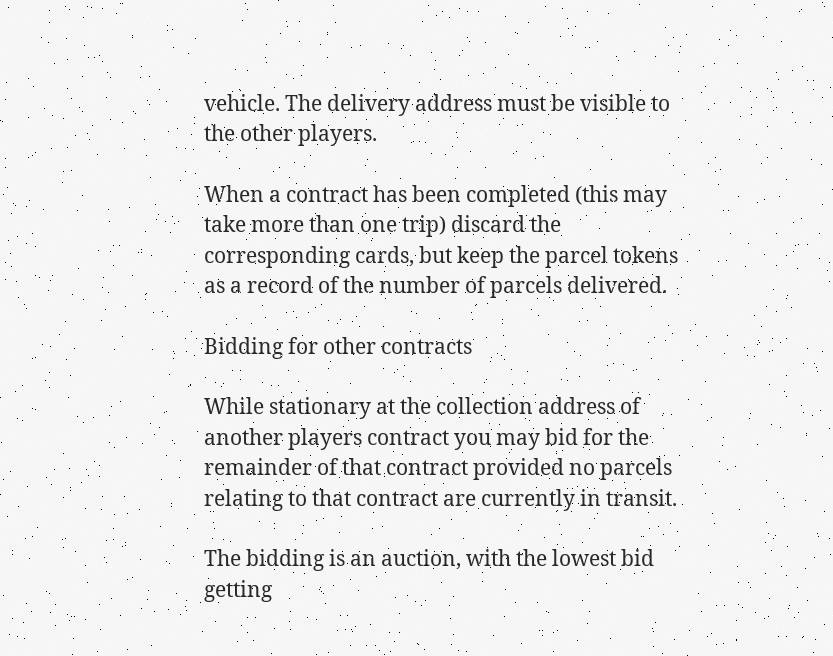vehicle. The delivery address must be visible to the other players.

When a contract has been completed (this may take more than one trip) discard the corresponding cards, but keep the parcel tokens as a record of the number of parcels delivered.

Bidding for other contracts

While stationary at the collection address of another players contract you may bid for the remainder of that contract provided no parcels relating to that contract are currently in transit.

The bidding is an auction, with the lowest bid getting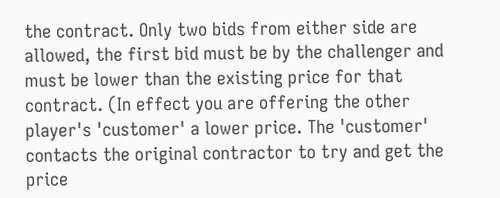the contract. Only two bids from either side are allowed, the first bid must be by the challenger and must be lower than the existing price for that contract. (In effect you are offering the other player's 'customer' a lower price. The 'customer' contacts the original contractor to try and get the price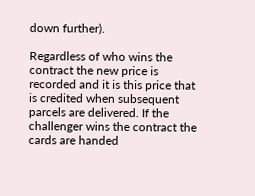down further).

Regardless of who wins the contract the new price is recorded and it is this price that is credited when subsequent parcels are delivered. If the challenger wins the contract the cards are handed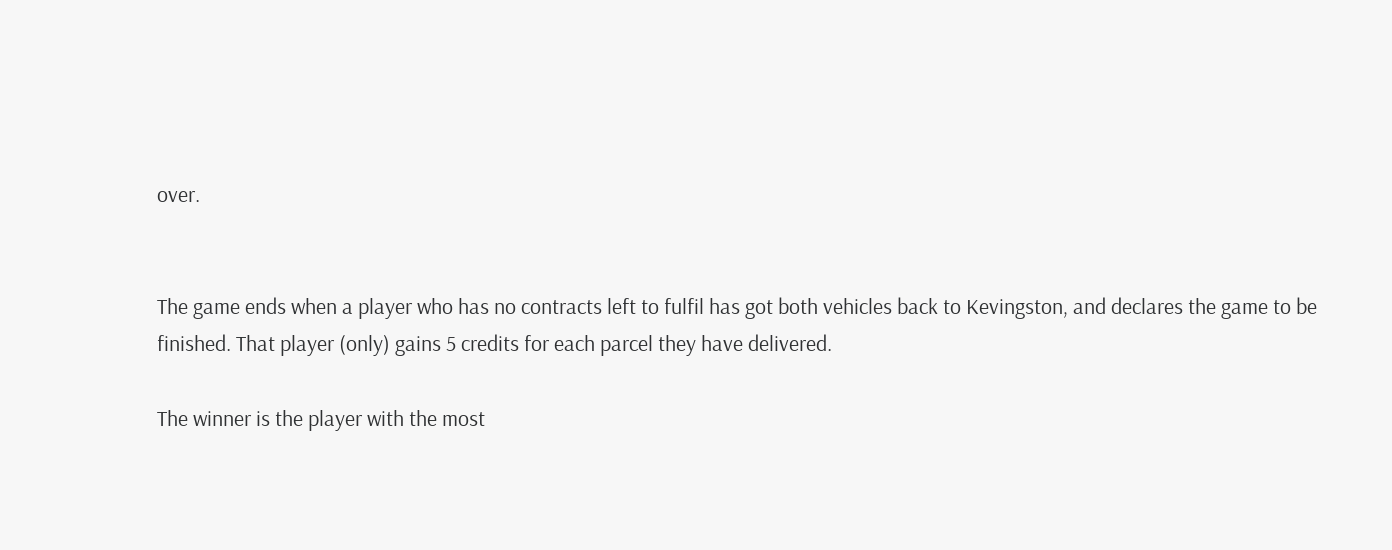over.


The game ends when a player who has no contracts left to fulfil has got both vehicles back to Kevingston, and declares the game to be finished. That player (only) gains 5 credits for each parcel they have delivered.

The winner is the player with the most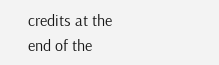credits at the end of the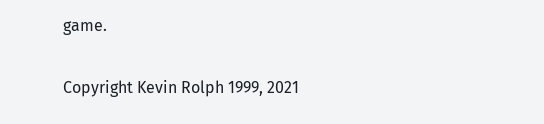game.

Copyright Kevin Rolph 1999, 2021